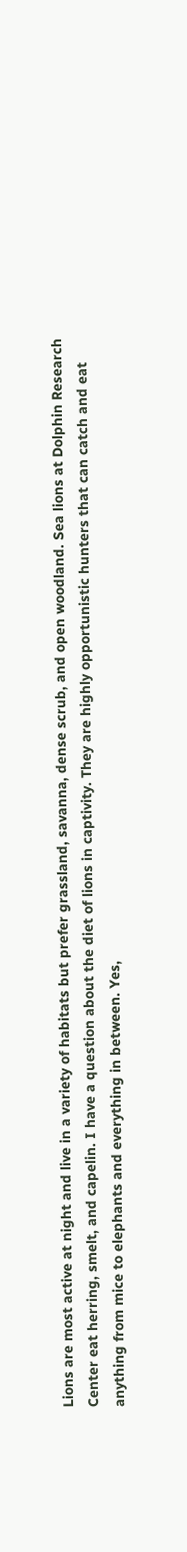Lions are most active at night and live in a variety of habitats but prefer grassland, savanna, dense scrub, and open woodland. Sea lions at Dolphin Research Center eat herring, smelt, and capelin. I have a question about the diet of lions in captivity. They are highly opportunistic hunters that can catch and eat anything from mice to elephants and everything in between. Yes,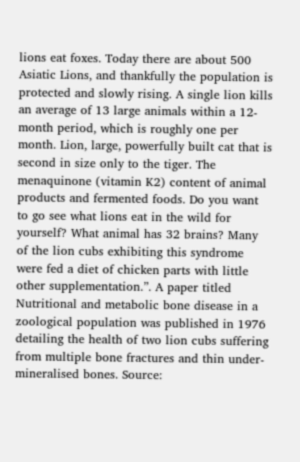lions eat foxes. Today there are about 500 Asiatic Lions, and thankfully the population is protected and slowly rising. A single lion kills an average of 13 large animals within a 12-month period, which is roughly one per month. Lion, large, powerfully built cat that is second in size only to the tiger. The menaquinone (vitamin K2) content of animal products and fermented foods. Do you want to go see what lions eat in the wild for yourself? What animal has 32 brains? Many of the lion cubs exhibiting this syndrome were fed a diet of chicken parts with little other supplementation.”. A paper titled Nutritional and metabolic bone disease in a zoological population was published in 1976 detailing the health of two lion cubs suffering from multiple bone fractures and thin under-mineralised bones. Source: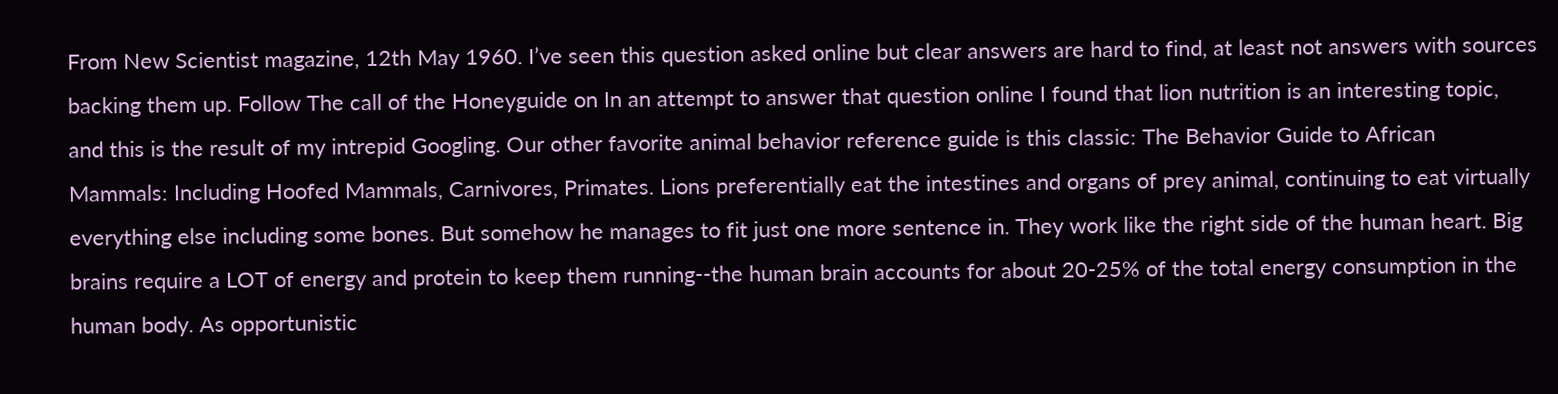From New Scientist magazine, 12th May 1960. I’ve seen this question asked online but clear answers are hard to find, at least not answers with sources backing them up. Follow The call of the Honeyguide on In an attempt to answer that question online I found that lion nutrition is an interesting topic, and this is the result of my intrepid Googling. Our other favorite animal behavior reference guide is this classic: The Behavior Guide to African Mammals: Including Hoofed Mammals, Carnivores, Primates. Lions preferentially eat the intestines and organs of prey animal, continuing to eat virtually everything else including some bones. But somehow he manages to fit just one more sentence in. They work like the right side of the human heart. Big brains require a LOT of energy and protein to keep them running--the human brain accounts for about 20-25% of the total energy consumption in the human body. As opportunistic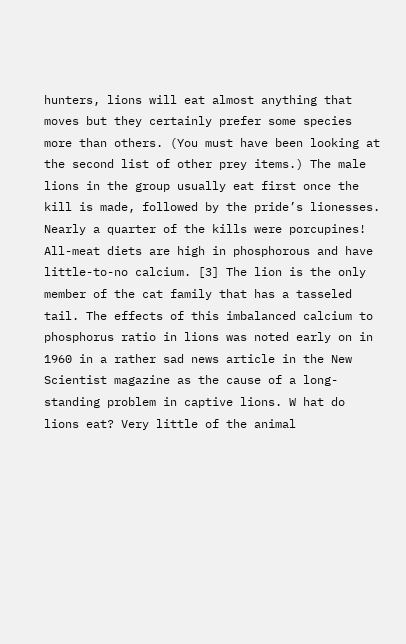hunters, lions will eat almost anything that moves but they certainly prefer some species more than others. (You must have been looking at the second list of other prey items.) The male lions in the group usually eat first once the kill is made, followed by the pride’s lionesses. Nearly a quarter of the kills were porcupines! All-meat diets are high in phosphorous and have little-to-no calcium. [3] The lion is the only member of the cat family that has a tasseled tail. The effects of this imbalanced calcium to phosphorus ratio in lions was noted early on in 1960 in a rather sad news article in the New Scientist magazine as the cause of a long-standing problem in captive lions. W hat do lions eat? Very little of the animal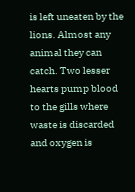is left uneaten by the lions. Almost any animal they can catch. Two lesser hearts pump blood to the gills where waste is discarded and oxygen is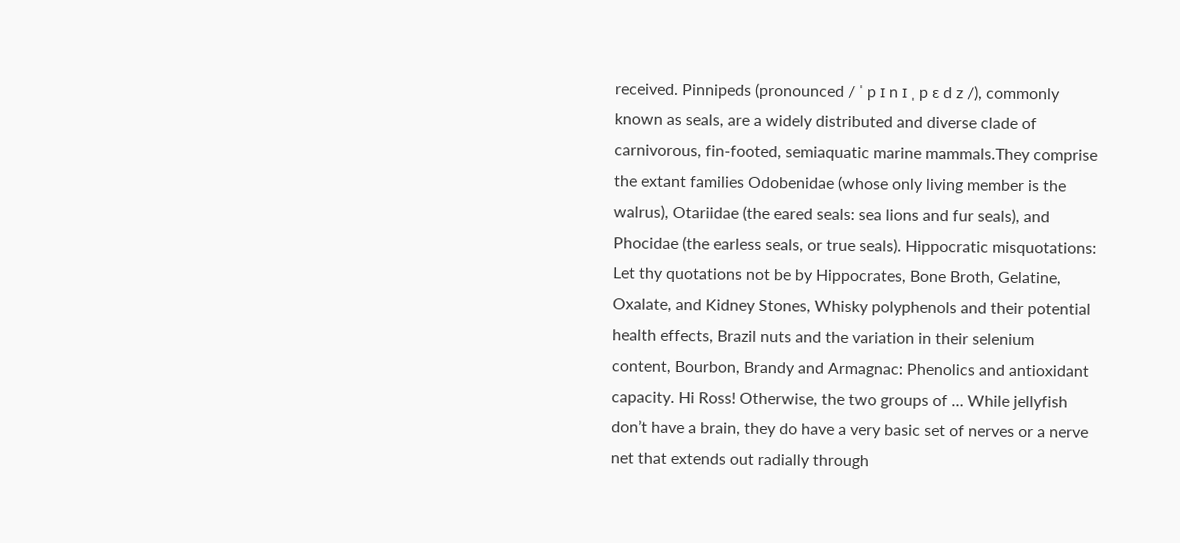received. Pinnipeds (pronounced / ˈ p ɪ n ɪ ˌ p ɛ d z /), commonly known as seals, are a widely distributed and diverse clade of carnivorous, fin-footed, semiaquatic marine mammals.They comprise the extant families Odobenidae (whose only living member is the walrus), Otariidae (the eared seals: sea lions and fur seals), and Phocidae (the earless seals, or true seals). Hippocratic misquotations: Let thy quotations not be by Hippocrates, Bone Broth, Gelatine, Oxalate, and Kidney Stones, Whisky polyphenols and their potential health effects, Brazil nuts and the variation in their selenium content, Bourbon, Brandy and Armagnac: Phenolics and antioxidant capacity. Hi Ross! Otherwise, the two groups of … While jellyfish don’t have a brain, they do have a very basic set of nerves or a nerve net that extends out radially through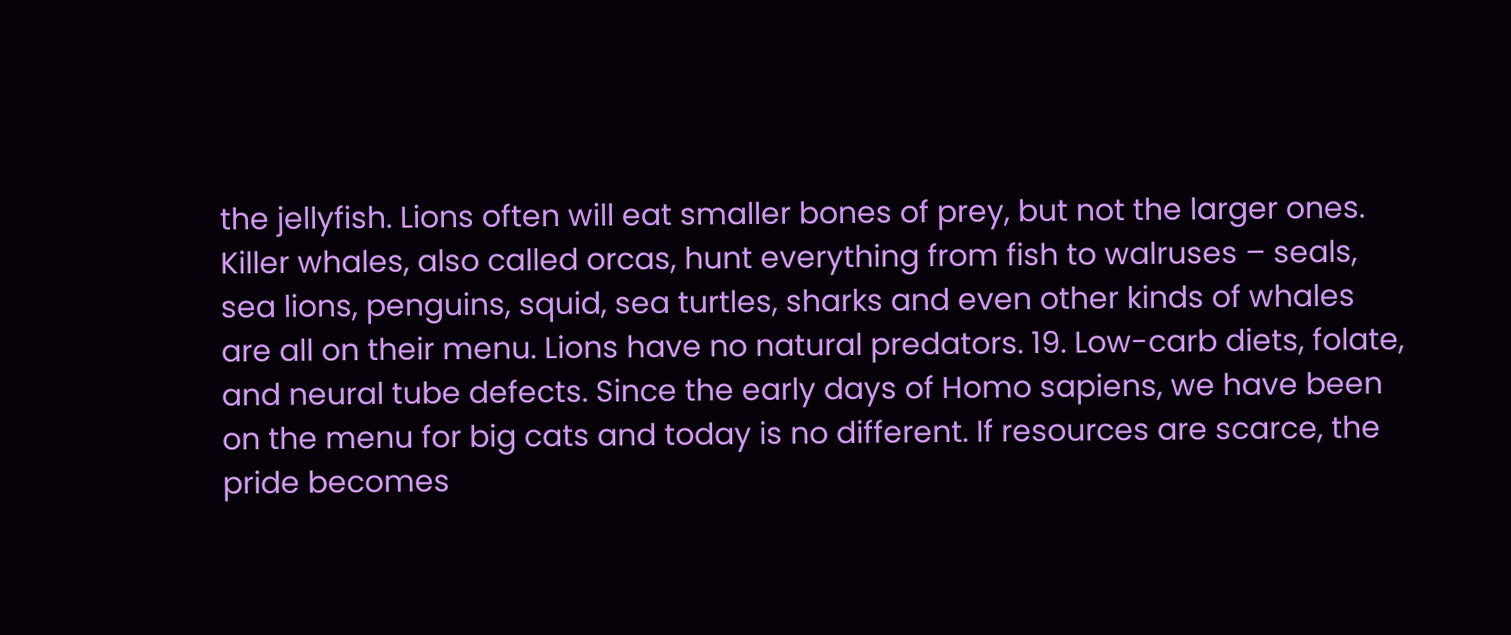the jellyfish. Lions often will eat smaller bones of prey, but not the larger ones. Killer whales, also called orcas, hunt everything from fish to walruses – seals, sea lions, penguins, squid, sea turtles, sharks and even other kinds of whales are all on their menu. Lions have no natural predators. 19. Low-carb diets, folate, and neural tube defects. Since the early days of Homo sapiens, we have been on the menu for big cats and today is no different. If resources are scarce, the pride becomes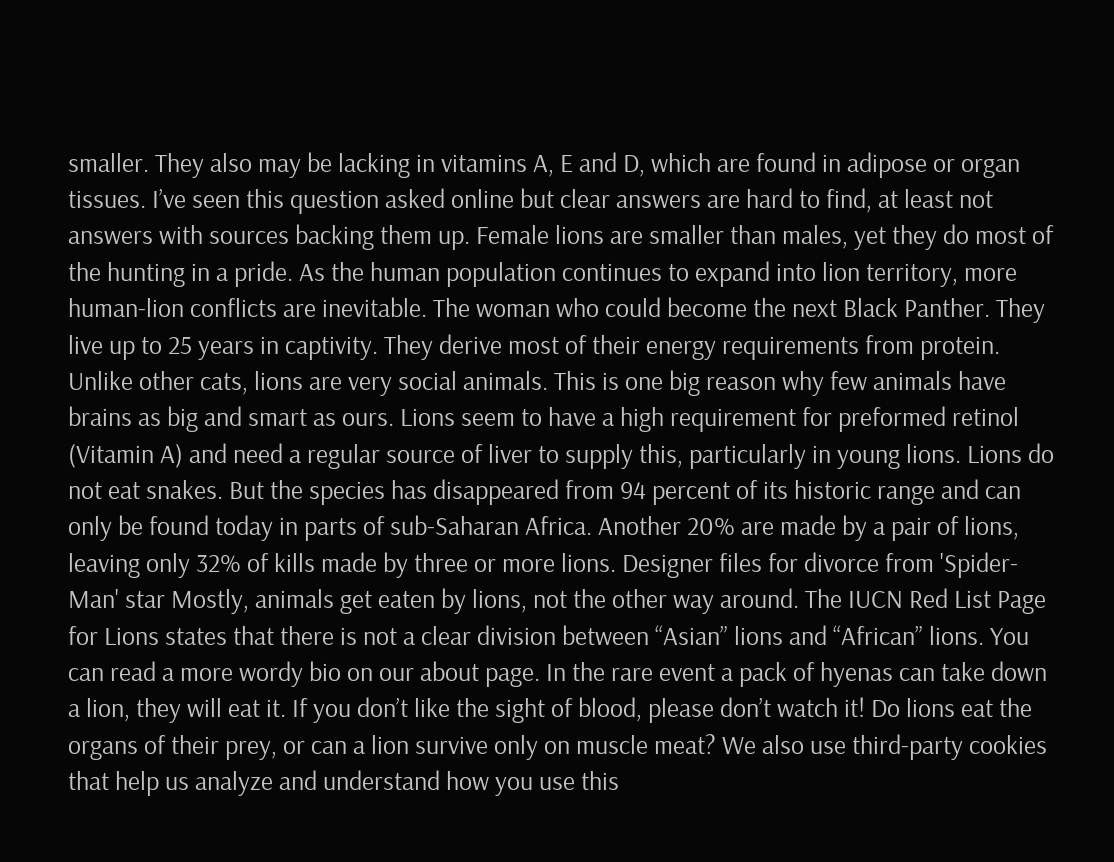smaller. They also may be lacking in vitamins A, E and D, which are found in adipose or organ tissues. I’ve seen this question asked online but clear answers are hard to find, at least not answers with sources backing them up. Female lions are smaller than males, yet they do most of the hunting in a pride. As the human population continues to expand into lion territory, more human-lion conflicts are inevitable. The woman who could become the next Black Panther. They live up to 25 years in captivity. They derive most of their energy requirements from protein. Unlike other cats, lions are very social animals. This is one big reason why few animals have brains as big and smart as ours. Lions seem to have a high requirement for preformed retinol (Vitamin A) and need a regular source of liver to supply this, particularly in young lions. Lions do not eat snakes. But the species has disappeared from 94 percent of its historic range and can only be found today in parts of sub-Saharan Africa. Another 20% are made by a pair of lions, leaving only 32% of kills made by three or more lions. Designer files for divorce from 'Spider-Man' star Mostly, animals get eaten by lions, not the other way around. The IUCN Red List Page for Lions states that there is not a clear division between “Asian” lions and “African” lions. You can read a more wordy bio on our about page. In the rare event a pack of hyenas can take down a lion, they will eat it. If you don’t like the sight of blood, please don’t watch it! Do lions eat the organs of their prey, or can a lion survive only on muscle meat? We also use third-party cookies that help us analyze and understand how you use this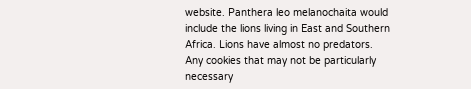website. Panthera leo melanochaita would include the lions living in East and Southern Africa. Lions have almost no predators. Any cookies that may not be particularly necessary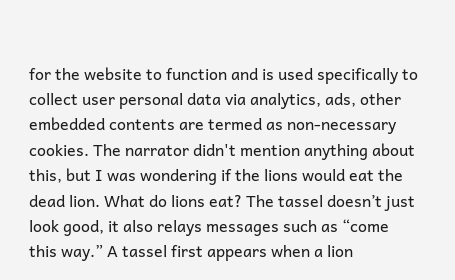for the website to function and is used specifically to collect user personal data via analytics, ads, other embedded contents are termed as non-necessary cookies. The narrator didn't mention anything about this, but I was wondering if the lions would eat the dead lion. What do lions eat? The tassel doesn’t just look good, it also relays messages such as “come this way.” A tassel first appears when a lion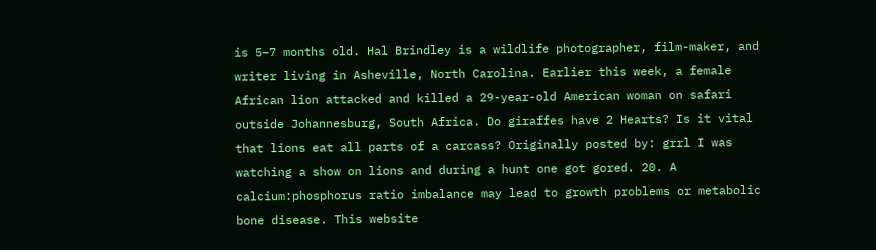is 5–7 months old. Hal Brindley is a wildlife photographer, film-maker, and writer living in Asheville, North Carolina. Earlier this week, a female African lion attacked and killed a 29-year-old American woman on safari outside Johannesburg, South Africa. Do giraffes have 2 Hearts? Is it vital that lions eat all parts of a carcass? Originally posted by: grrl I was watching a show on lions and during a hunt one got gored. 20. A calcium:phosphorus ratio imbalance may lead to growth problems or metabolic bone disease. This website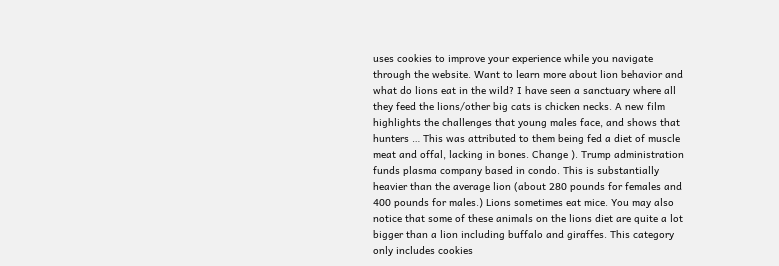uses cookies to improve your experience while you navigate through the website. Want to learn more about lion behavior and what do lions eat in the wild? I have seen a sanctuary where all they feed the lions/other big cats is chicken necks. A new film highlights the challenges that young males face, and shows that hunters … This was attributed to them being fed a diet of muscle meat and offal, lacking in bones. Change ). Trump administration funds plasma company based in condo. This is substantially heavier than the average lion (about 280 pounds for females and 400 pounds for males.) Lions sometimes eat mice. You may also notice that some of these animals on the lions diet are quite a lot bigger than a lion including buffalo and giraffes. This category only includes cookies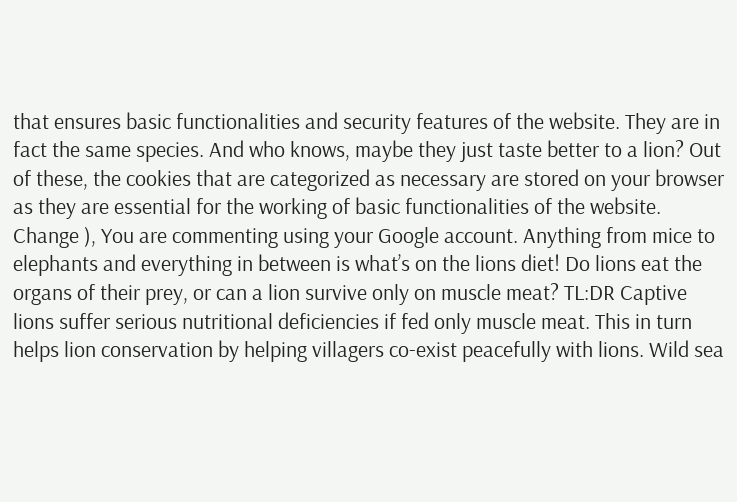that ensures basic functionalities and security features of the website. They are in fact the same species. And who knows, maybe they just taste better to a lion? Out of these, the cookies that are categorized as necessary are stored on your browser as they are essential for the working of basic functionalities of the website. Change ), You are commenting using your Google account. Anything from mice to elephants and everything in between is what’s on the lions diet! Do lions eat the organs of their prey, or can a lion survive only on muscle meat? TL:DR Captive lions suffer serious nutritional deficiencies if fed only muscle meat. This in turn helps lion conservation by helping villagers co-exist peacefully with lions. Wild sea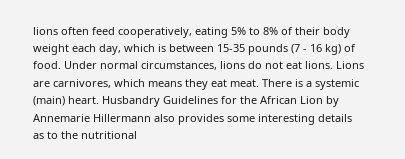lions often feed cooperatively, eating 5% to 8% of their body weight each day, which is between 15-35 pounds (7 - 16 kg) of food. Under normal circumstances, lions do not eat lions. Lions are carnivores, which means they eat meat. There is a systemic (main) heart. Husbandry Guidelines for the African Lion by Annemarie Hillermann also provides some interesting details as to the nutritional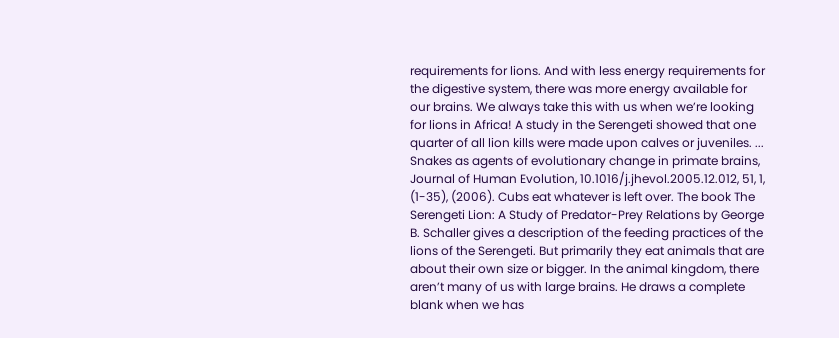requirements for lions. And with less energy requirements for the digestive system, there was more energy available for our brains. We always take this with us when we’re looking for lions in Africa! A study in the Serengeti showed that one quarter of all lion kills were made upon calves or juveniles. ... Snakes as agents of evolutionary change in primate brains, Journal of Human Evolution, 10.1016/j.jhevol.2005.12.012, 51, 1, (1-35), (2006). Cubs eat whatever is left over. The book The Serengeti Lion: A Study of Predator-Prey Relations by George B. Schaller gives a description of the feeding practices of the lions of the Serengeti. But primarily they eat animals that are about their own size or bigger. In the animal kingdom, there aren’t many of us with large brains. He draws a complete blank when we has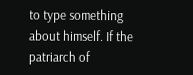to type something about himself. If the patriarch of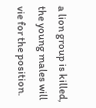a lion group is killed, the young males will vie for the position.